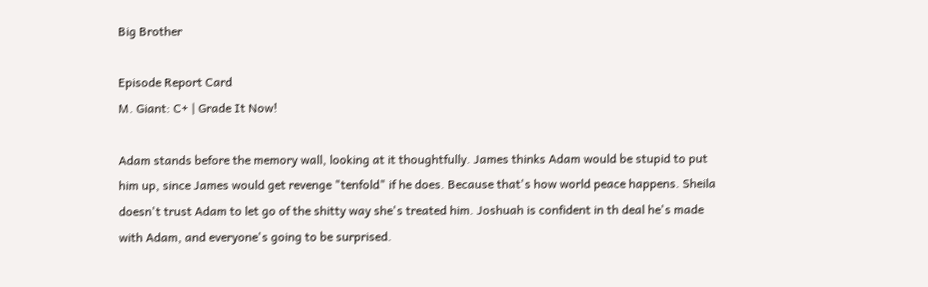Big Brother

Episode Report Card
M. Giant: C+ | Grade It Now!

Adam stands before the memory wall, looking at it thoughtfully. James thinks Adam would be stupid to put him up, since James would get revenge "tenfold" if he does. Because that's how world peace happens. Sheila doesn't trust Adam to let go of the shitty way she's treated him. Joshuah is confident in th deal he's made with Adam, and everyone's going to be surprised.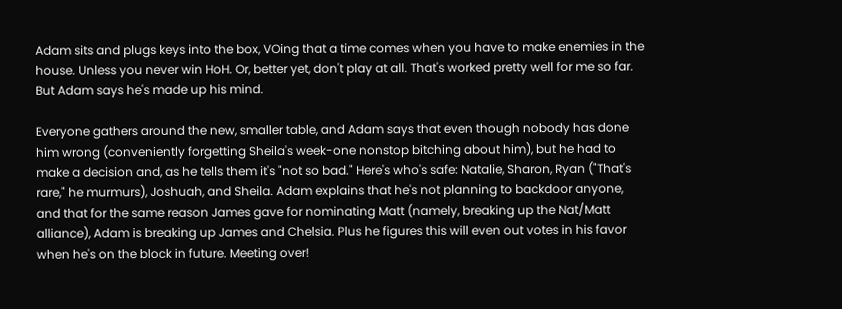Adam sits and plugs keys into the box, VOing that a time comes when you have to make enemies in the house. Unless you never win HoH. Or, better yet, don't play at all. That's worked pretty well for me so far. But Adam says he's made up his mind.

Everyone gathers around the new, smaller table, and Adam says that even though nobody has done him wrong (conveniently forgetting Sheila's week-one nonstop bitching about him), but he had to make a decision and, as he tells them it's "not so bad." Here's who's safe: Natalie, Sharon, Ryan ("That's rare," he murmurs), Joshuah, and Sheila. Adam explains that he's not planning to backdoor anyone, and that for the same reason James gave for nominating Matt (namely, breaking up the Nat/Matt alliance), Adam is breaking up James and Chelsia. Plus he figures this will even out votes in his favor when he's on the block in future. Meeting over!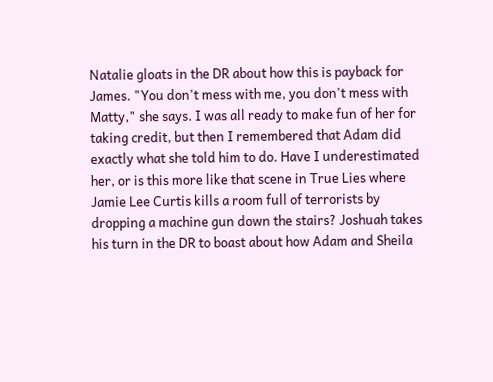Natalie gloats in the DR about how this is payback for James. "You don't mess with me, you don't mess with Matty," she says. I was all ready to make fun of her for taking credit, but then I remembered that Adam did exactly what she told him to do. Have I underestimated her, or is this more like that scene in True Lies where Jamie Lee Curtis kills a room full of terrorists by dropping a machine gun down the stairs? Joshuah takes his turn in the DR to boast about how Adam and Sheila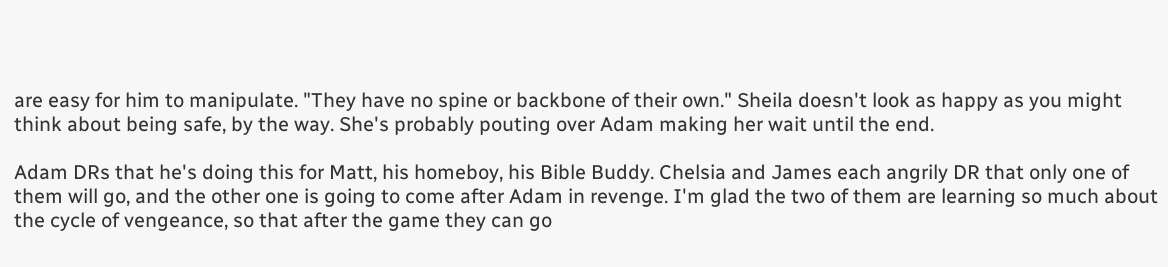are easy for him to manipulate. "They have no spine or backbone of their own." Sheila doesn't look as happy as you might think about being safe, by the way. She's probably pouting over Adam making her wait until the end.

Adam DRs that he's doing this for Matt, his homeboy, his Bible Buddy. Chelsia and James each angrily DR that only one of them will go, and the other one is going to come after Adam in revenge. I'm glad the two of them are learning so much about the cycle of vengeance, so that after the game they can go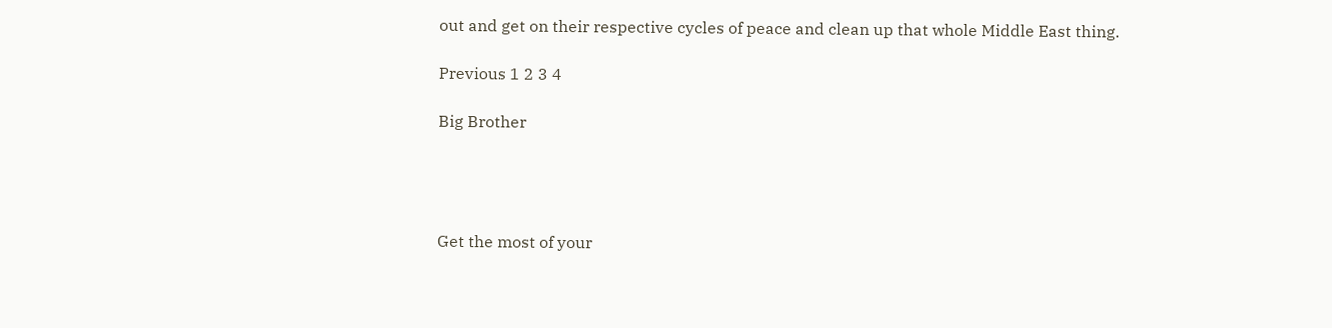out and get on their respective cycles of peace and clean up that whole Middle East thing.

Previous 1 2 3 4

Big Brother




Get the most of your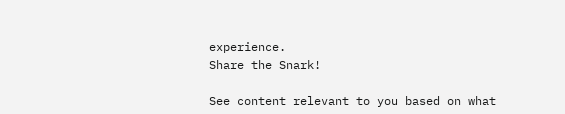experience.
Share the Snark!

See content relevant to you based on what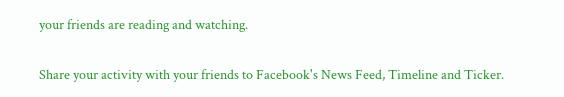your friends are reading and watching.

Share your activity with your friends to Facebook's News Feed, Timeline and Ticker.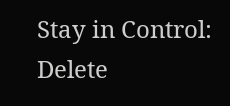Stay in Control: Delete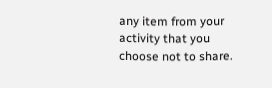any item from your activity that you choose not to share.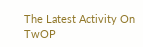The Latest Activity On TwOP